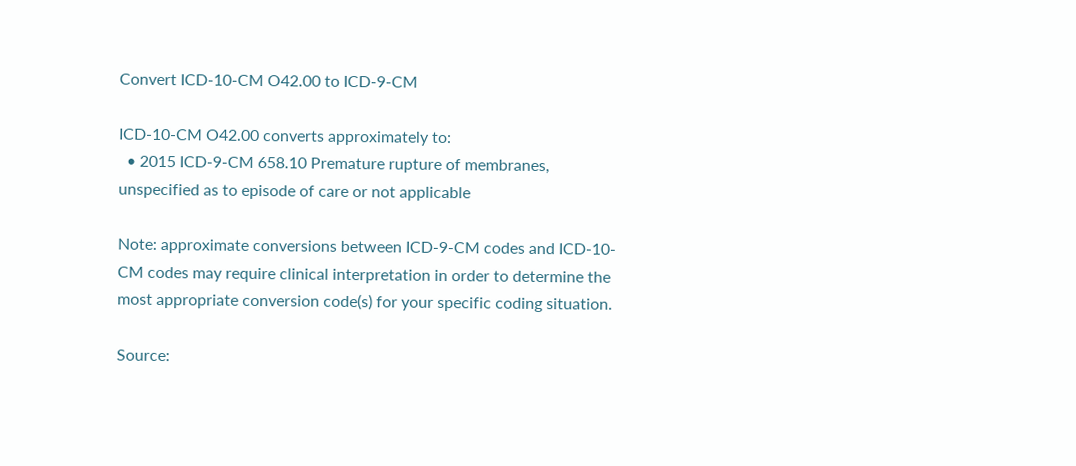Convert ICD-10-CM O42.00 to ICD-9-CM

ICD-10-CM O42.00 converts approximately to:
  • 2015 ICD-9-CM 658.10 Premature rupture of membranes, unspecified as to episode of care or not applicable

Note: approximate conversions between ICD-9-CM codes and ICD-10-CM codes may require clinical interpretation in order to determine the most appropriate conversion code(s) for your specific coding situation.

Source: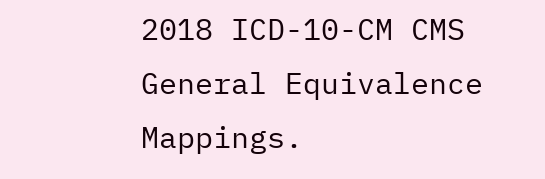2018 ICD-10-CM CMS General Equivalence Mappings.